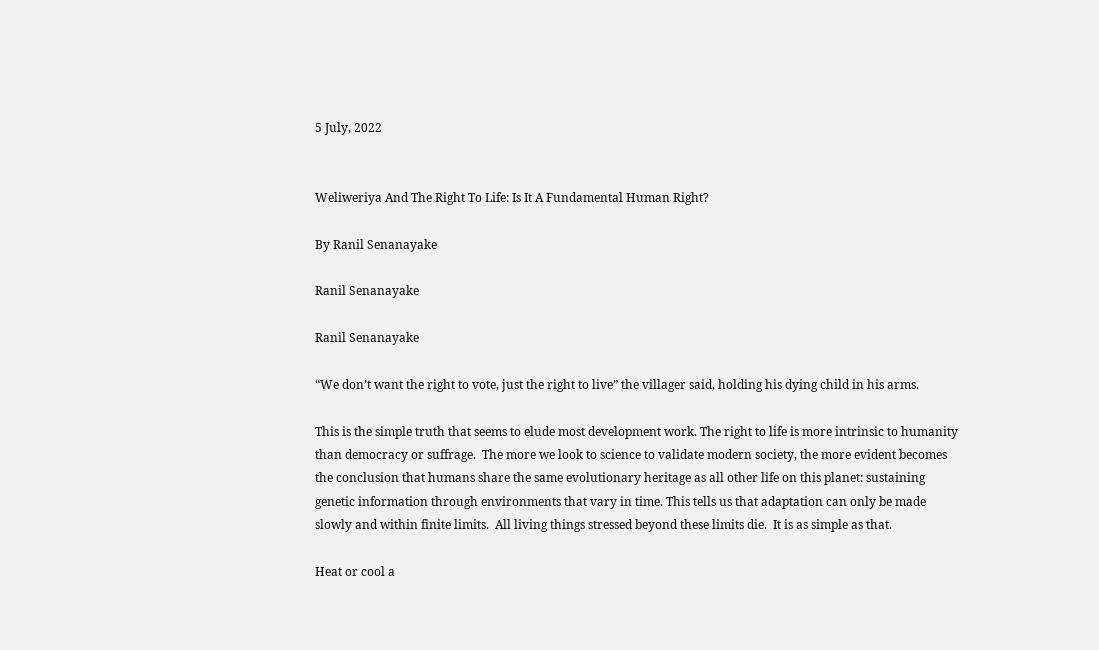5 July, 2022


Weliweriya And The Right To Life: Is It A Fundamental Human Right?

By Ranil Senanayake

Ranil Senanayake

Ranil Senanayake

“We don’t want the right to vote, just the right to live” the villager said, holding his dying child in his arms.

This is the simple truth that seems to elude most development work. The right to life is more intrinsic to humanity than democracy or suffrage.  The more we look to science to validate modern society, the more evident becomes the conclusion that humans share the same evolutionary heritage as all other life on this planet: sustaining genetic information through environments that vary in time. This tells us that adaptation can only be made slowly and within finite limits.  All living things stressed beyond these limits die.  It is as simple as that.

Heat or cool a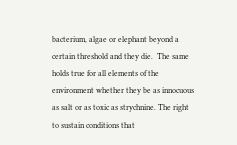bacterium, algae or elephant beyond a certain threshold and they die.  The same holds true for all elements of the environment whether they be as innocuous as salt or as toxic as strychnine. The right to sustain conditions that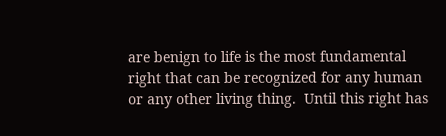are benign to life is the most fundamental right that can be recognized for any human or any other living thing.  Until this right has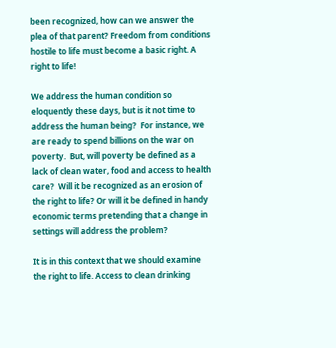been recognized, how can we answer the plea of that parent? Freedom from conditions hostile to life must become a basic right. A right to life!

We address the human condition so eloquently these days, but is it not time to address the human being?  For instance, we are ready to spend billions on the war on poverty.  But, will poverty be defined as a lack of clean water, food and access to health care?  Will it be recognized as an erosion of the right to life? Or will it be defined in handy economic terms pretending that a change in settings will address the problem?

It is in this context that we should examine the right to life. Access to clean drinking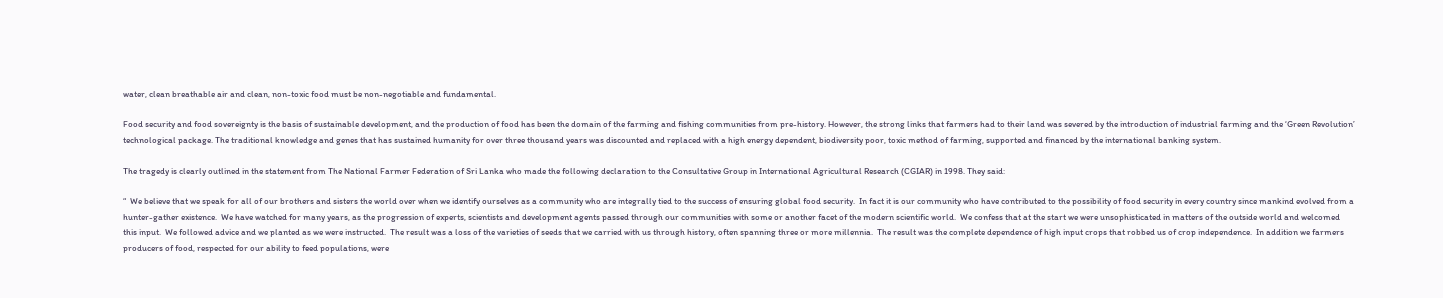water, clean breathable air and clean, non-toxic food must be non-negotiable and fundamental.

Food security and food sovereignty is the basis of sustainable development, and the production of food has been the domain of the farming and fishing communities from pre-history. However, the strong links that farmers had to their land was severed by the introduction of industrial farming and the ‘Green Revolution’ technological package. The traditional knowledge and genes that has sustained humanity for over three thousand years was discounted and replaced with a high energy dependent, biodiversity poor, toxic method of farming, supported and financed by the international banking system.

The tragedy is clearly outlined in the statement from The National Farmer Federation of Sri Lanka who made the following declaration to the Consultative Group in International Agricultural Research (CGIAR) in 1998. They said:

“  We believe that we speak for all of our brothers and sisters the world over when we identify ourselves as a community who are integrally tied to the success of ensuring global food security.  In fact it is our community who have contributed to the possibility of food security in every country since mankind evolved from a hunter-gather existence.  We have watched for many years, as the progression of experts, scientists and development agents passed through our communities with some or another facet of the modern scientific world.  We confess that at the start we were unsophisticated in matters of the outside world and welcomed this input.  We followed advice and we planted as we were instructed.  The result was a loss of the varieties of seeds that we carried with us through history, often spanning three or more millennia.  The result was the complete dependence of high input crops that robbed us of crop independence.  In addition we farmers producers of food, respected for our ability to feed populations, were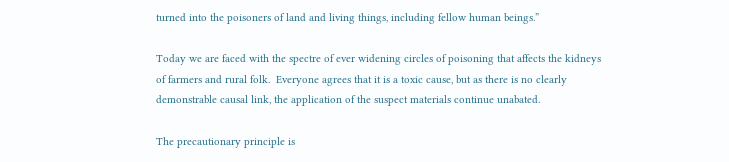turned into the poisoners of land and living things, including fellow human beings.”

Today we are faced with the spectre of ever widening circles of poisoning that affects the kidneys of farmers and rural folk.  Everyone agrees that it is a toxic cause, but as there is no clearly demonstrable causal link, the application of the suspect materials continue unabated.

The precautionary principle is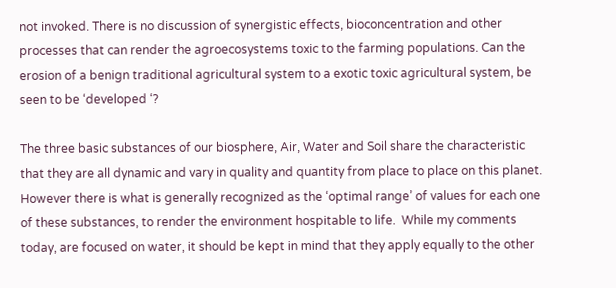not invoked. There is no discussion of synergistic effects, bioconcentration and other processes that can render the agroecosystems toxic to the farming populations. Can the erosion of a benign traditional agricultural system to a exotic toxic agricultural system, be seen to be ‘developed ‘?

The three basic substances of our biosphere, Air, Water and Soil share the characteristic that they are all dynamic and vary in quality and quantity from place to place on this planet. However there is what is generally recognized as the ‘optimal range’ of values for each one of these substances, to render the environment hospitable to life.  While my comments today, are focused on water, it should be kept in mind that they apply equally to the other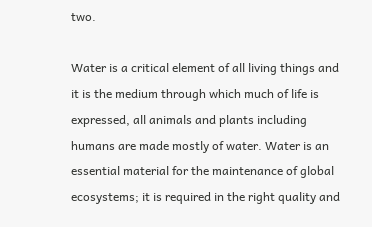two.

Water is a critical element of all living things and it is the medium through which much of life is expressed, all animals and plants including humans are made mostly of water. Water is an essential material for the maintenance of global ecosystems; it is required in the right quality and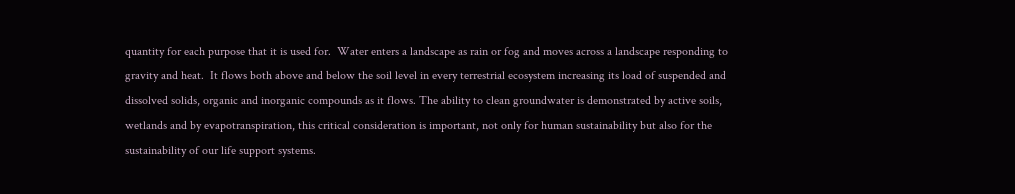quantity for each purpose that it is used for.  Water enters a landscape as rain or fog and moves across a landscape responding to gravity and heat.  It flows both above and below the soil level in every terrestrial ecosystem increasing its load of suspended and dissolved solids, organic and inorganic compounds as it flows. The ability to clean groundwater is demonstrated by active soils, wetlands and by evapotranspiration, this critical consideration is important, not only for human sustainability but also for the sustainability of our life support systems.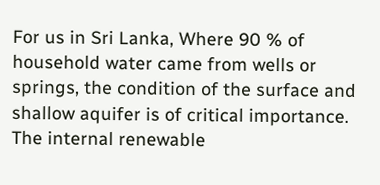For us in Sri Lanka, Where 90 % of household water came from wells or springs, the condition of the surface and shallow aquifer is of critical importance.  The internal renewable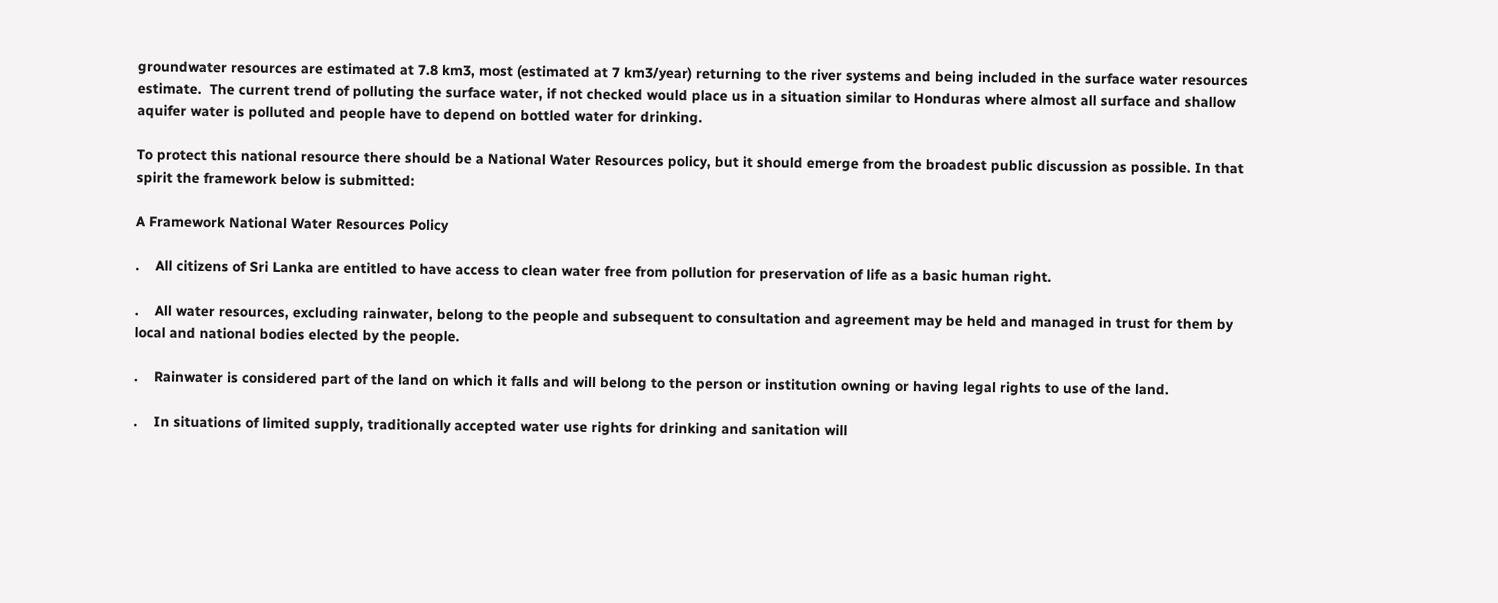groundwater resources are estimated at 7.8 km3, most (estimated at 7 km3/year) returning to the river systems and being included in the surface water resources estimate.  The current trend of polluting the surface water, if not checked would place us in a situation similar to Honduras where almost all surface and shallow aquifer water is polluted and people have to depend on bottled water for drinking.

To protect this national resource there should be a National Water Resources policy, but it should emerge from the broadest public discussion as possible. In that spirit the framework below is submitted:

A Framework National Water Resources Policy

.    All citizens of Sri Lanka are entitled to have access to clean water free from pollution for preservation of life as a basic human right.

.    All water resources, excluding rainwater, belong to the people and subsequent to consultation and agreement may be held and managed in trust for them by local and national bodies elected by the people.

.    Rainwater is considered part of the land on which it falls and will belong to the person or institution owning or having legal rights to use of the land.

.    In situations of limited supply, traditionally accepted water use rights for drinking and sanitation will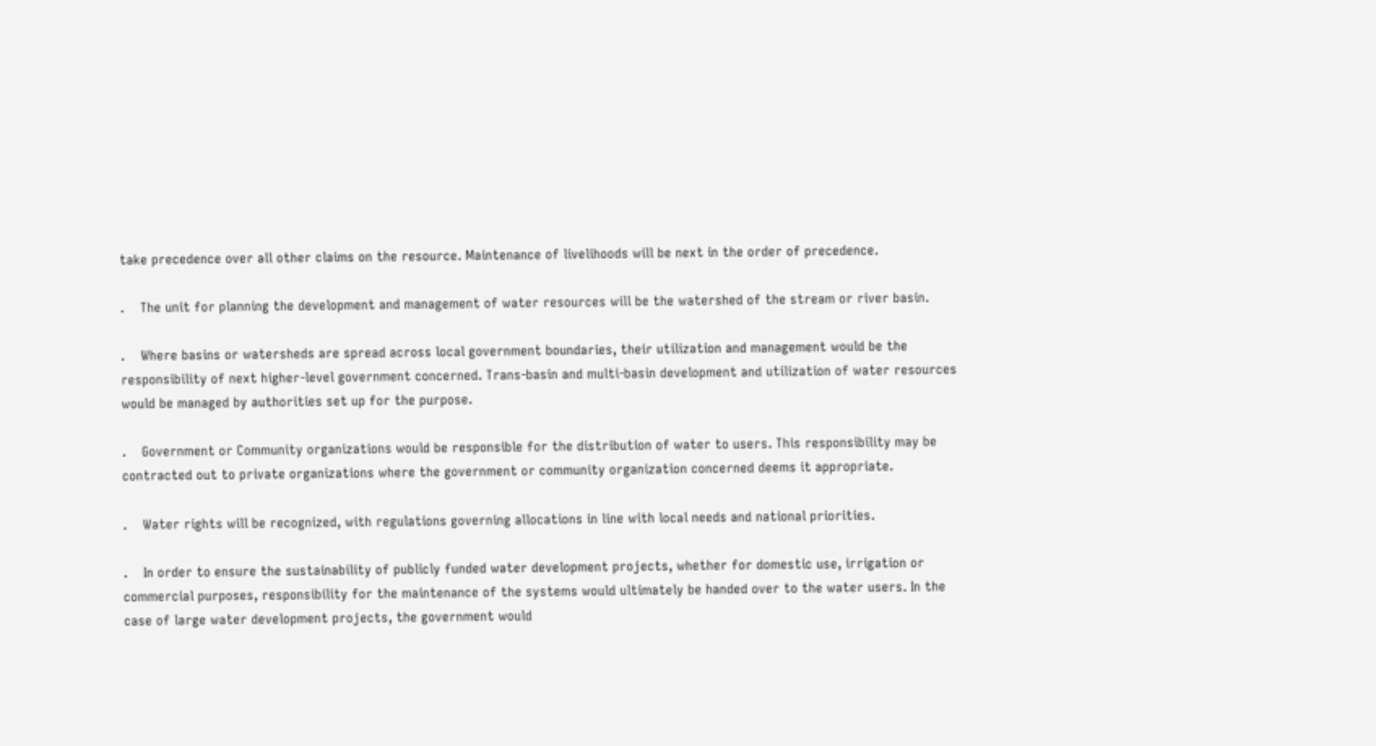take precedence over all other claims on the resource. Maintenance of livelihoods will be next in the order of precedence.

.    The unit for planning the development and management of water resources will be the watershed of the stream or river basin.

.    Where basins or watersheds are spread across local government boundaries, their utilization and management would be the responsibility of next higher-level government concerned. Trans-basin and multi-basin development and utilization of water resources would be managed by authorities set up for the purpose.

.    Government or Community organizations would be responsible for the distribution of water to users. This responsibility may be contracted out to private organizations where the government or community organization concerned deems it appropriate.

.    Water rights will be recognized, with regulations governing allocations in line with local needs and national priorities.

.    In order to ensure the sustainability of publicly funded water development projects, whether for domestic use, irrigation or commercial purposes, responsibility for the maintenance of the systems would ultimately be handed over to the water users. In the case of large water development projects, the government would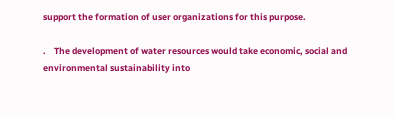support the formation of user organizations for this purpose.

.    The development of water resources would take economic, social and environmental sustainability into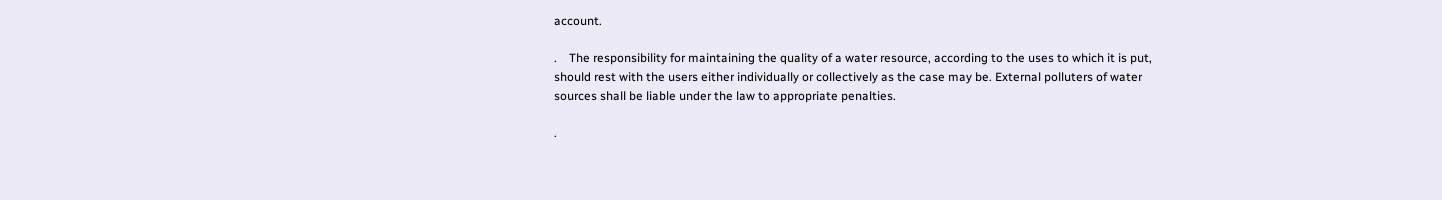account.

.    The responsibility for maintaining the quality of a water resource, according to the uses to which it is put, should rest with the users either individually or collectively as the case may be. External polluters of water sources shall be liable under the law to appropriate penalties.

.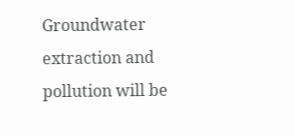Groundwater extraction and pollution will be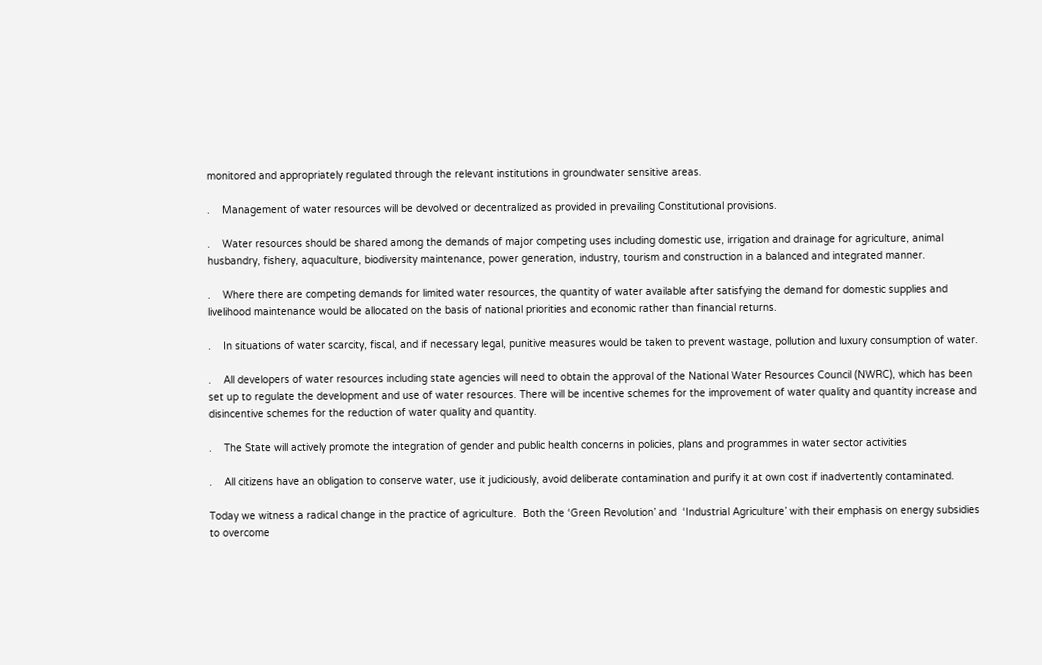monitored and appropriately regulated through the relevant institutions in groundwater sensitive areas.

.    Management of water resources will be devolved or decentralized as provided in prevailing Constitutional provisions.

.    Water resources should be shared among the demands of major competing uses including domestic use, irrigation and drainage for agriculture, animal husbandry, fishery, aquaculture, biodiversity maintenance, power generation, industry, tourism and construction in a balanced and integrated manner.

.    Where there are competing demands for limited water resources, the quantity of water available after satisfying the demand for domestic supplies and livelihood maintenance would be allocated on the basis of national priorities and economic rather than financial returns.

.    In situations of water scarcity, fiscal, and if necessary legal, punitive measures would be taken to prevent wastage, pollution and luxury consumption of water.

.    All developers of water resources including state agencies will need to obtain the approval of the National Water Resources Council (NWRC), which has been set up to regulate the development and use of water resources. There will be incentive schemes for the improvement of water quality and quantity increase and disincentive schemes for the reduction of water quality and quantity.

.    The State will actively promote the integration of gender and public health concerns in policies, plans and programmes in water sector activities

.    All citizens have an obligation to conserve water, use it judiciously, avoid deliberate contamination and purify it at own cost if inadvertently contaminated.

Today we witness a radical change in the practice of agriculture.  Both the ‘Green Revolution’ and  ‘Industrial Agriculture’ with their emphasis on energy subsidies to overcome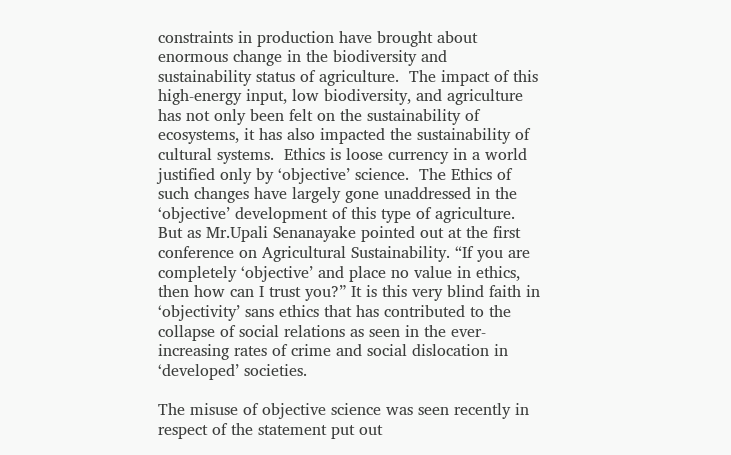constraints in production have brought about enormous change in the biodiversity and sustainability status of agriculture.  The impact of this high-energy input, low biodiversity, and agriculture has not only been felt on the sustainability of ecosystems, it has also impacted the sustainability of cultural systems.  Ethics is loose currency in a world justified only by ‘objective’ science.  The Ethics of such changes have largely gone unaddressed in the ‘objective’ development of this type of agriculture. But as Mr.Upali Senanayake pointed out at the first conference on Agricultural Sustainability. “If you are completely ‘objective’ and place no value in ethics, then how can I trust you?” It is this very blind faith in ‘objectivity’ sans ethics that has contributed to the collapse of social relations as seen in the ever-increasing rates of crime and social dislocation in ‘developed’ societies.

The misuse of objective science was seen recently in respect of the statement put out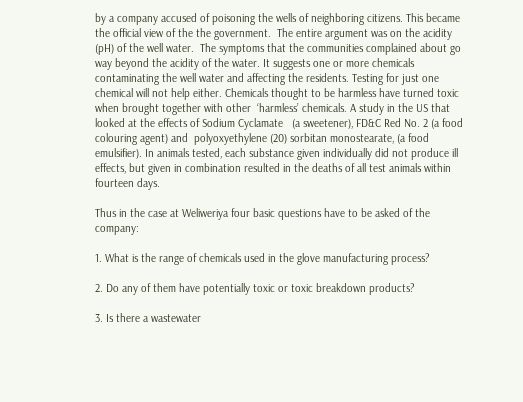by a company accused of poisoning the wells of neighboring citizens. This became the official view of the the government.  The entire argument was on the acidity (pH) of the well water.  The symptoms that the communities complained about go way beyond the acidity of the water. It suggests one or more chemicals contaminating the well water and affecting the residents. Testing for just one chemical will not help either. Chemicals thought to be harmless have turned toxic when brought together with other  ‘harmless’ chemicals. A study in the US that looked at the effects of Sodium Cyclamate   (a sweetener), FD&C Red No. 2 (a food colouring agent) and  polyoxyethylene (20) sorbitan monostearate, (a food emulsifier). In animals tested, each substance given individually did not produce ill effects, but given in combination resulted in the deaths of all test animals within fourteen days.

Thus in the case at Weliweriya four basic questions have to be asked of the company:

1. What is the range of chemicals used in the glove manufacturing process?

2. Do any of them have potentially toxic or toxic breakdown products?

3. Is there a wastewater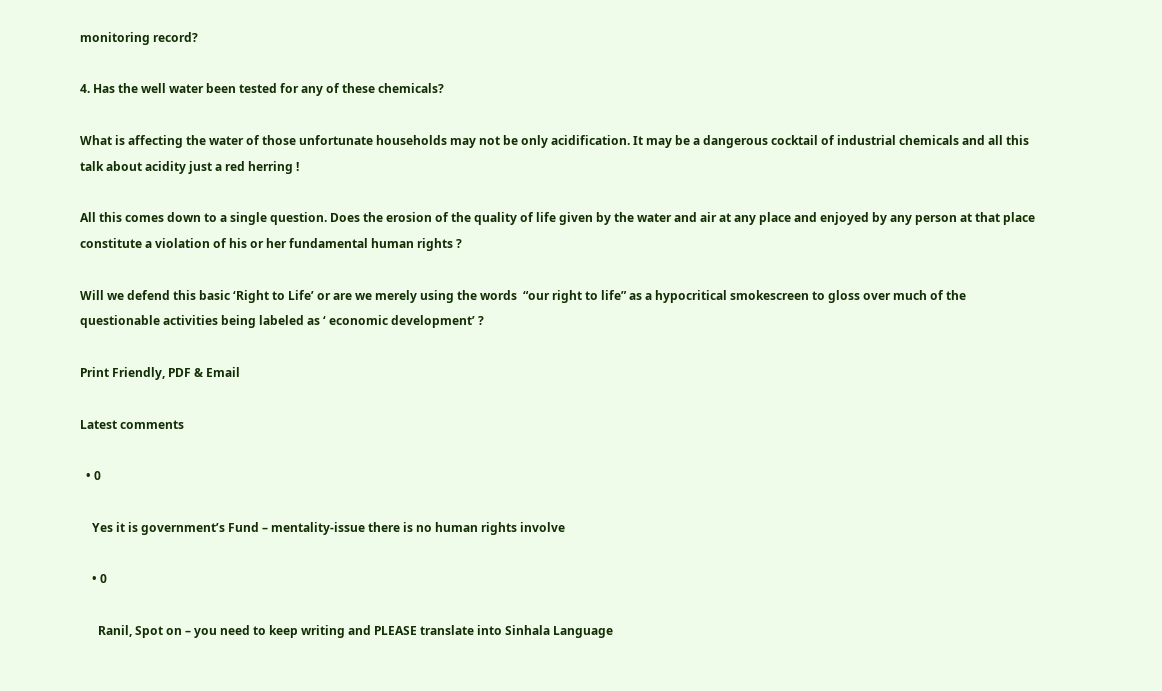monitoring record?

4. Has the well water been tested for any of these chemicals?

What is affecting the water of those unfortunate households may not be only acidification. It may be a dangerous cocktail of industrial chemicals and all this talk about acidity just a red herring !

All this comes down to a single question. Does the erosion of the quality of life given by the water and air at any place and enjoyed by any person at that place constitute a violation of his or her fundamental human rights ?

Will we defend this basic ‘Right to Life’ or are we merely using the words  “our right to life” as a hypocritical smokescreen to gloss over much of the questionable activities being labeled as ‘ economic development’ ?

Print Friendly, PDF & Email

Latest comments

  • 0

    Yes it is government’s Fund – mentality-issue there is no human rights involve

    • 0

      Ranil, Spot on – you need to keep writing and PLEASE translate into Sinhala Language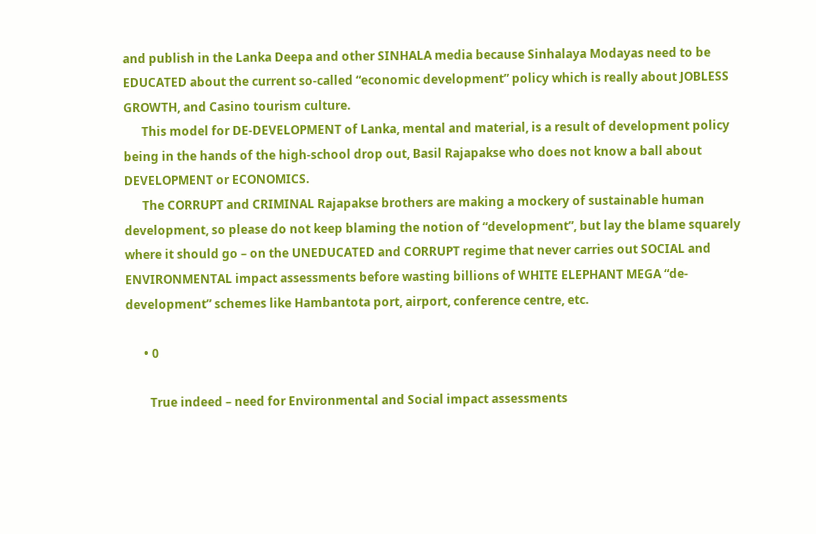and publish in the Lanka Deepa and other SINHALA media because Sinhalaya Modayas need to be EDUCATED about the current so-called “economic development” policy which is really about JOBLESS GROWTH, and Casino tourism culture.
      This model for DE-DEVELOPMENT of Lanka, mental and material, is a result of development policy being in the hands of the high-school drop out, Basil Rajapakse who does not know a ball about DEVELOPMENT or ECONOMICS.
      The CORRUPT and CRIMINAL Rajapakse brothers are making a mockery of sustainable human development, so please do not keep blaming the notion of “development”, but lay the blame squarely where it should go – on the UNEDUCATED and CORRUPT regime that never carries out SOCIAL and ENVIRONMENTAL impact assessments before wasting billions of WHITE ELEPHANT MEGA “de-development” schemes like Hambantota port, airport, conference centre, etc.

      • 0

        True indeed – need for Environmental and Social impact assessments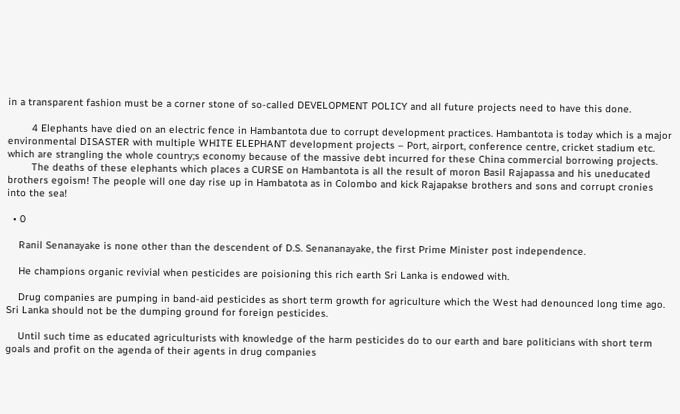in a transparent fashion must be a corner stone of so-called DEVELOPMENT POLICY and all future projects need to have this done.

        4 Elephants have died on an electric fence in Hambantota due to corrupt development practices. Hambantota is today which is a major environmental DISASTER with multiple WHITE ELEPHANT development projects – Port, airport, conference centre, cricket stadium etc. which are strangling the whole country;s economy because of the massive debt incurred for these China commercial borrowing projects.
        The deaths of these elephants which places a CURSE on Hambantota is all the result of moron Basil Rajapassa and his uneducated brothers egoism! The people will one day rise up in Hambatota as in Colombo and kick Rajapakse brothers and sons and corrupt cronies into the sea!

  • 0

    Ranil Senanayake is none other than the descendent of D.S. Senananayake, the first Prime Minister post independence.

    He champions organic revivial when pesticides are poisioning this rich earth Sri Lanka is endowed with.

    Drug companies are pumping in band-aid pesticides as short term growth for agriculture which the West had denounced long time ago. Sri Lanka should not be the dumping ground for foreign pesticides.

    Until such time as educated agriculturists with knowledge of the harm pesticides do to our earth and bare politicians with short term goals and profit on the agenda of their agents in drug companies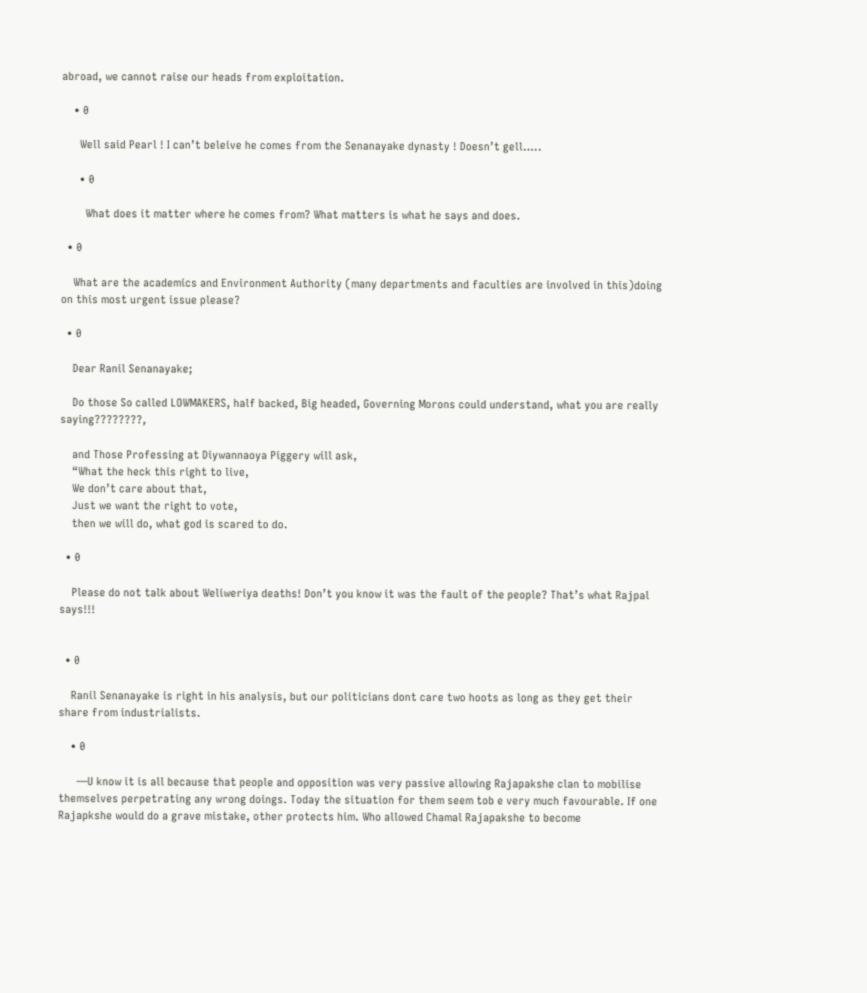abroad, we cannot raise our heads from exploitation.

    • 0

      Well said Pearl ! I can’t beleive he comes from the Senanayake dynasty ! Doesn’t gell…..

      • 0

        What does it matter where he comes from? What matters is what he says and does.

  • 0

    What are the academics and Environment Authority (many departments and faculties are involved in this)doing on this most urgent issue please?

  • 0

    Dear Ranil Senanayake;

    Do those So called LOWMAKERS, half backed, Big headed, Governing Morons could understand, what you are really saying????????,

    and Those Professing at Diywannaoya Piggery will ask,
    “What the heck this right to live,
    We don’t care about that,
    Just we want the right to vote,
    then we will do, what god is scared to do.

  • 0

    Please do not talk about Weliweriya deaths! Don’t you know it was the fault of the people? That’s what Rajpal says!!!


  • 0

    Ranil Senanayake is right in his analysis, but our politicians dont care two hoots as long as they get their share from industrialists.

    • 0

      —U know it is all because that people and opposition was very passive allowing Rajapakshe clan to mobilise themselves perpetrating any wrong doings. Today the situation for them seem tob e very much favourable. If one Rajapkshe would do a grave mistake, other protects him. Who allowed Chamal Rajapakshe to become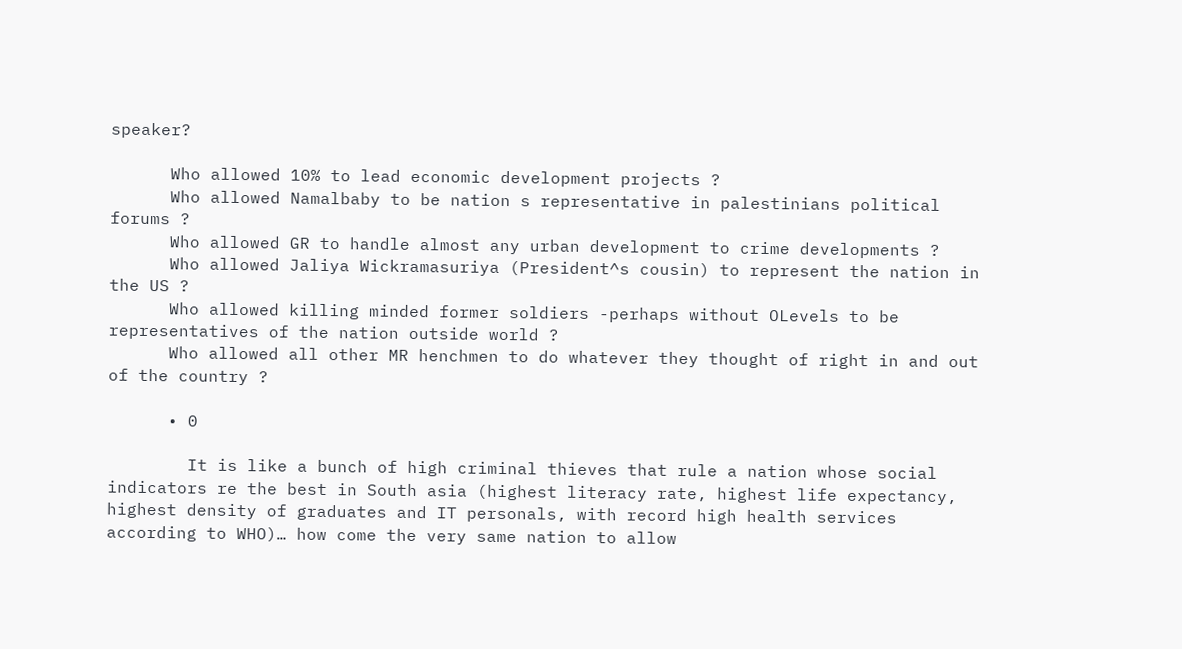speaker?

      Who allowed 10% to lead economic development projects ?
      Who allowed Namalbaby to be nation s representative in palestinians political forums ?
      Who allowed GR to handle almost any urban development to crime developments ?
      Who allowed Jaliya Wickramasuriya (President^s cousin) to represent the nation in the US ?
      Who allowed killing minded former soldiers -perhaps without OLevels to be representatives of the nation outside world ?
      Who allowed all other MR henchmen to do whatever they thought of right in and out of the country ?

      • 0

        It is like a bunch of high criminal thieves that rule a nation whose social indicators re the best in South asia (highest literacy rate, highest life expectancy, highest density of graduates and IT personals, with record high health services according to WHO)… how come the very same nation to allow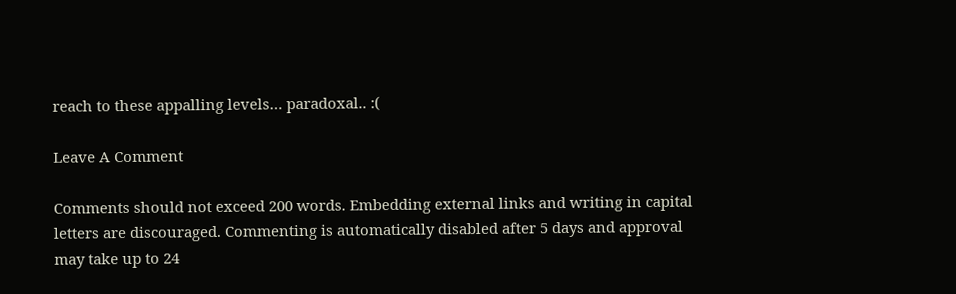reach to these appalling levels… paradoxal.. :(

Leave A Comment

Comments should not exceed 200 words. Embedding external links and writing in capital letters are discouraged. Commenting is automatically disabled after 5 days and approval may take up to 24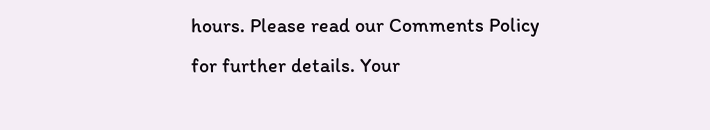hours. Please read our Comments Policy for further details. Your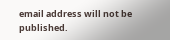email address will not be published.